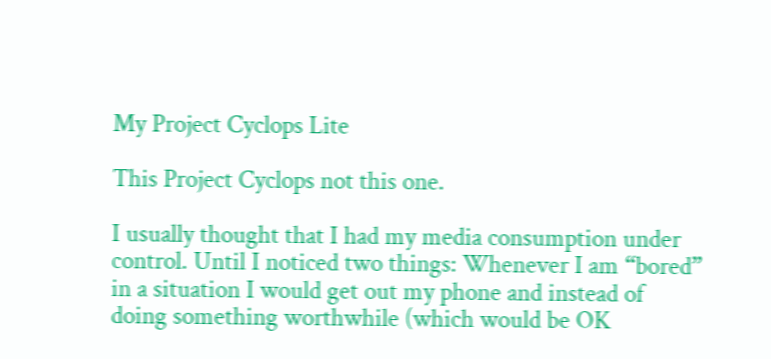My Project Cyclops Lite

This Project Cyclops not this one.

I usually thought that I had my media consumption under control. Until I noticed two things: Whenever I am “bored” in a situation I would get out my phone and instead of doing something worthwhile (which would be OK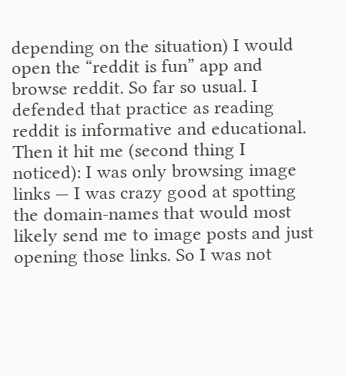depending on the situation) I would open the “reddit is fun” app and browse reddit. So far so usual. I defended that practice as reading reddit is informative and educational. Then it hit me (second thing I noticed): I was only browsing image links — I was crazy good at spotting the domain-names that would most likely send me to image posts and just opening those links. So I was not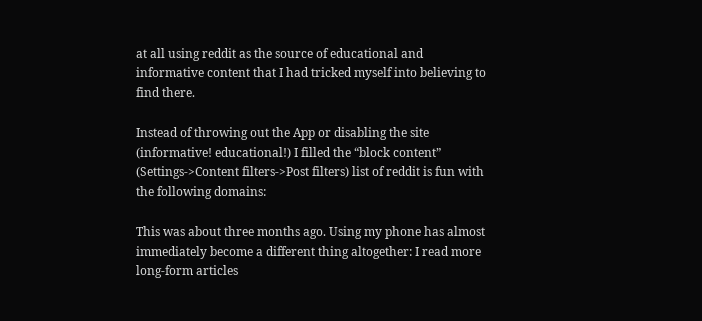at all using reddit as the source of educational and informative content that I had tricked myself into believing to find there.

Instead of throwing out the App or disabling the site (informative! educational!) I filled the “block content” (Settings->Content filters->Post filters) list of reddit is fun with the following domains:

This was about three months ago. Using my phone has almost immediately become a different thing altogether: I read more long-form articles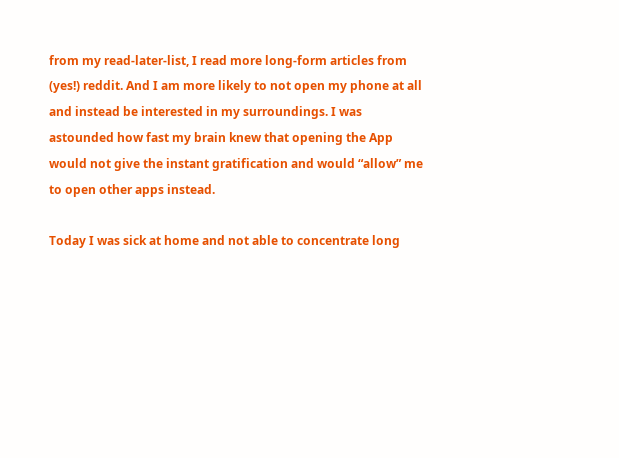from my read-later-list, I read more long-form articles from (yes!) reddit. And I am more likely to not open my phone at all and instead be interested in my surroundings. I was astounded how fast my brain knew that opening the App would not give the instant gratification and would “allow” me to open other apps instead.

Today I was sick at home and not able to concentrate long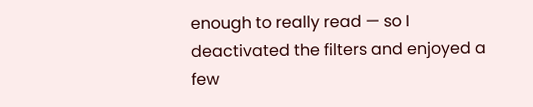enough to really read — so I deactivated the filters and enjoyed a few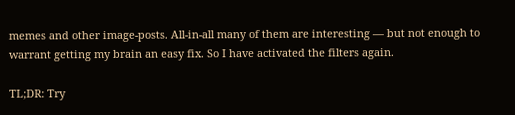memes and other image-posts. All-in-all many of them are interesting — but not enough to warrant getting my brain an easy fix. So I have activated the filters again.

TL;DR: Try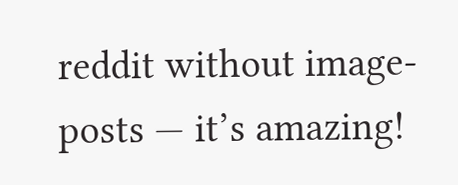reddit without image-posts — it’s amazing!